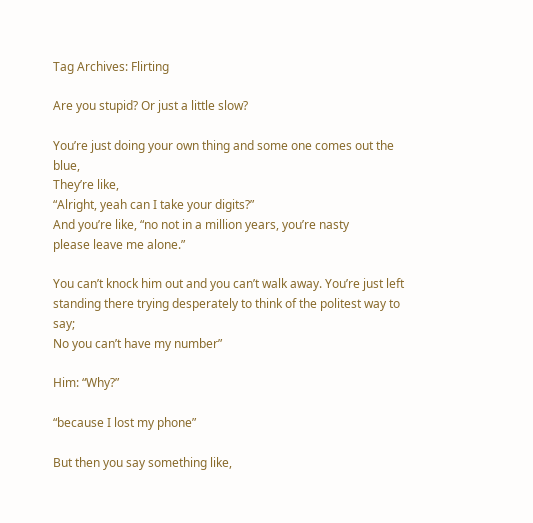Tag Archives: Flirting

Are you stupid? Or just a little slow?

You’re just doing your own thing and some one comes out the blue,
They’re like,
“Alright, yeah can I take your digits?”
And you’re like, “no not in a million years, you’re nasty
please leave me alone.”

You can’t knock him out and you can’t walk away. You’re just left standing there trying desperately to think of the politest way to say;
No you can’t have my number”

Him: “Why?”

“because I lost my phone”

But then you say something like,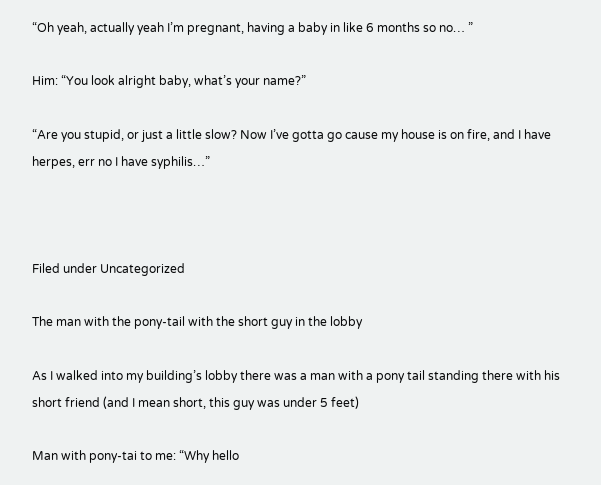“Oh yeah, actually yeah I’m pregnant, having a baby in like 6 months so no… ”

Him: “You look alright baby, what’s your name?”

“Are you stupid, or just a little slow? Now I’ve gotta go cause my house is on fire, and I have herpes, err no I have syphilis…”



Filed under Uncategorized

The man with the pony-tail with the short guy in the lobby

As I walked into my building’s lobby there was a man with a pony tail standing there with his short friend (and I mean short, this guy was under 5 feet)

Man with pony-tai to me: “Why hello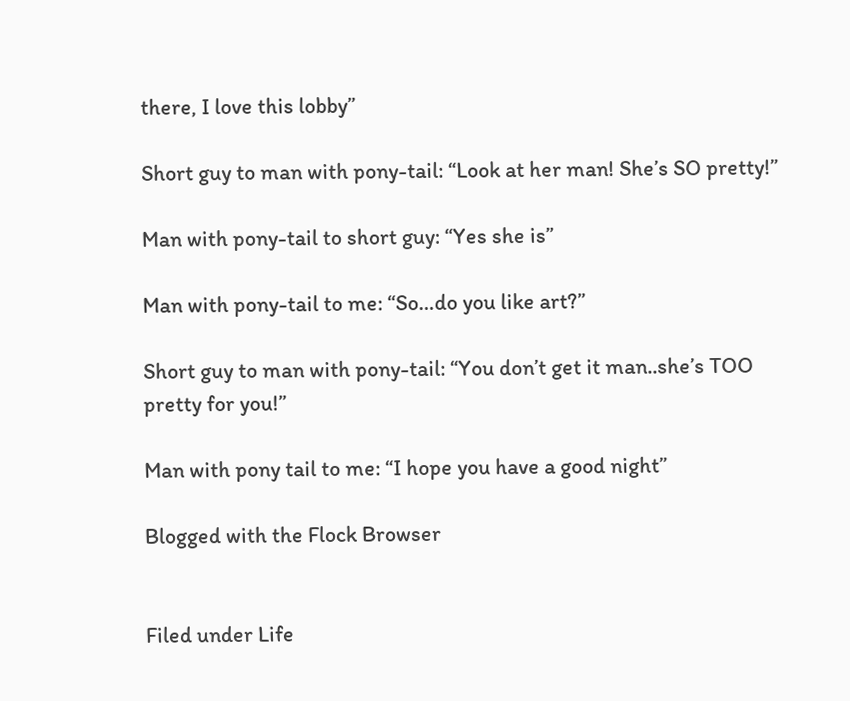there, I love this lobby”

Short guy to man with pony-tail: “Look at her man! She’s SO pretty!”

Man with pony-tail to short guy: “Yes she is”

Man with pony-tail to me: “So…do you like art?”

Short guy to man with pony-tail: “You don’t get it man..she’s TOO pretty for you!”

Man with pony tail to me: “I hope you have a good night”

Blogged with the Flock Browser


Filed under Life